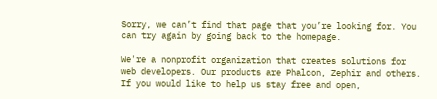Sorry, we can’t find that page that you’re looking for. You can try again by going back to the homepage.

We're a nonprofit organization that creates solutions for web developers. Our products are Phalcon, Zephir and others. If you would like to help us stay free and open,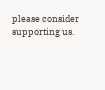please consider supporting us.